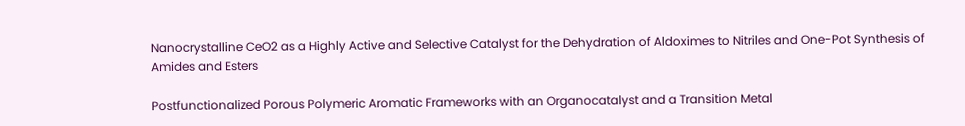Nanocrystalline CeO2 as a Highly Active and Selective Catalyst for the Dehydration of Aldoximes to Nitriles and One-Pot Synthesis of Amides and Esters

Postfunctionalized Porous Polymeric Aromatic Frameworks with an Organocatalyst and a Transition Metal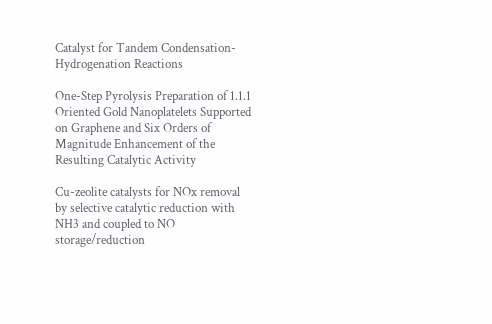Catalyst for Tandem Condensation-Hydrogenation Reactions

One-Step Pyrolysis Preparation of 1.1.1 Oriented Gold Nanoplatelets Supported on Graphene and Six Orders of Magnitude Enhancement of the Resulting Catalytic Activity

Cu-zeolite catalysts for NOx removal by selective catalytic reduction with NH3 and coupled to NO storage/reduction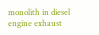monolith in diesel engine exhaust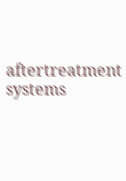aftertreatment systems